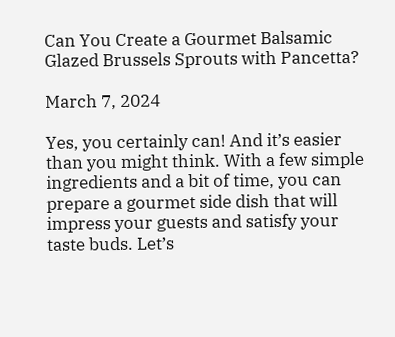Can You Create a Gourmet Balsamic Glazed Brussels Sprouts with Pancetta?

March 7, 2024

Yes, you certainly can! And it’s easier than you might think. With a few simple ingredients and a bit of time, you can prepare a gourmet side dish that will impress your guests and satisfy your taste buds. Let’s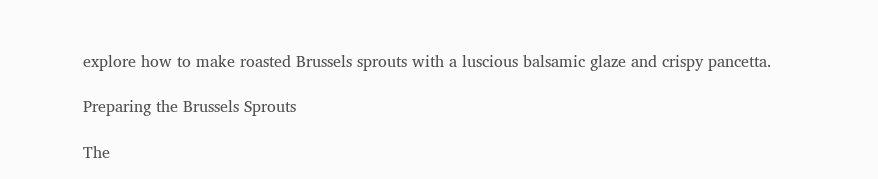explore how to make roasted Brussels sprouts with a luscious balsamic glaze and crispy pancetta.

Preparing the Brussels Sprouts

The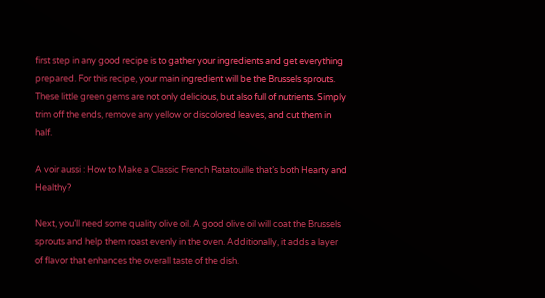first step in any good recipe is to gather your ingredients and get everything prepared. For this recipe, your main ingredient will be the Brussels sprouts. These little green gems are not only delicious, but also full of nutrients. Simply trim off the ends, remove any yellow or discolored leaves, and cut them in half.

A voir aussi : How to Make a Classic French Ratatouille that’s both Hearty and Healthy?

Next, you’ll need some quality olive oil. A good olive oil will coat the Brussels sprouts and help them roast evenly in the oven. Additionally, it adds a layer of flavor that enhances the overall taste of the dish.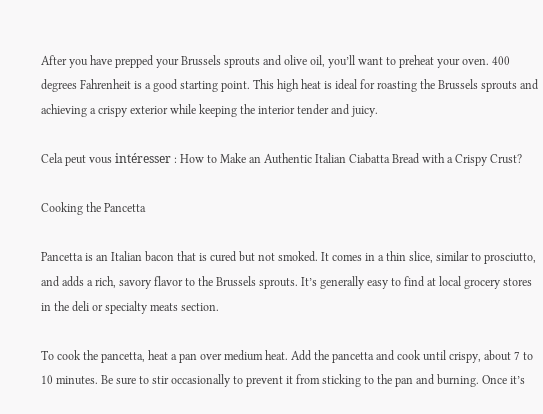After you have prepped your Brussels sprouts and olive oil, you’ll want to preheat your oven. 400 degrees Fahrenheit is a good starting point. This high heat is ideal for roasting the Brussels sprouts and achieving a crispy exterior while keeping the interior tender and juicy.

Cela peut vous intéresser : How to Make an Authentic Italian Ciabatta Bread with a Crispy Crust?

Cooking the Pancetta

Pancetta is an Italian bacon that is cured but not smoked. It comes in a thin slice, similar to prosciutto, and adds a rich, savory flavor to the Brussels sprouts. It’s generally easy to find at local grocery stores in the deli or specialty meats section.

To cook the pancetta, heat a pan over medium heat. Add the pancetta and cook until crispy, about 7 to 10 minutes. Be sure to stir occasionally to prevent it from sticking to the pan and burning. Once it’s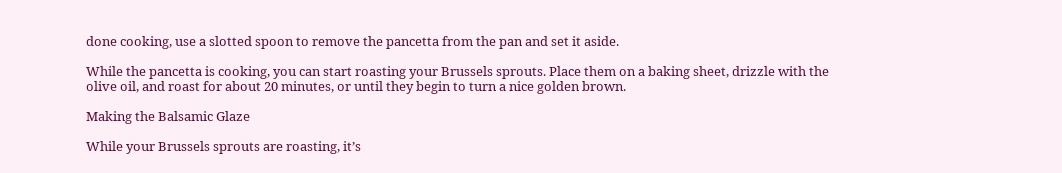done cooking, use a slotted spoon to remove the pancetta from the pan and set it aside.

While the pancetta is cooking, you can start roasting your Brussels sprouts. Place them on a baking sheet, drizzle with the olive oil, and roast for about 20 minutes, or until they begin to turn a nice golden brown.

Making the Balsamic Glaze

While your Brussels sprouts are roasting, it’s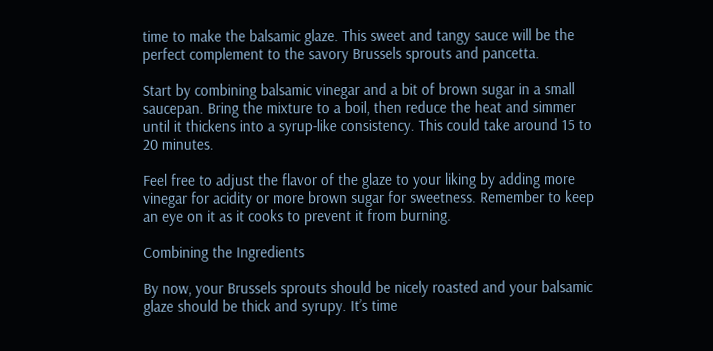time to make the balsamic glaze. This sweet and tangy sauce will be the perfect complement to the savory Brussels sprouts and pancetta.

Start by combining balsamic vinegar and a bit of brown sugar in a small saucepan. Bring the mixture to a boil, then reduce the heat and simmer until it thickens into a syrup-like consistency. This could take around 15 to 20 minutes.

Feel free to adjust the flavor of the glaze to your liking by adding more vinegar for acidity or more brown sugar for sweetness. Remember to keep an eye on it as it cooks to prevent it from burning.

Combining the Ingredients

By now, your Brussels sprouts should be nicely roasted and your balsamic glaze should be thick and syrupy. It’s time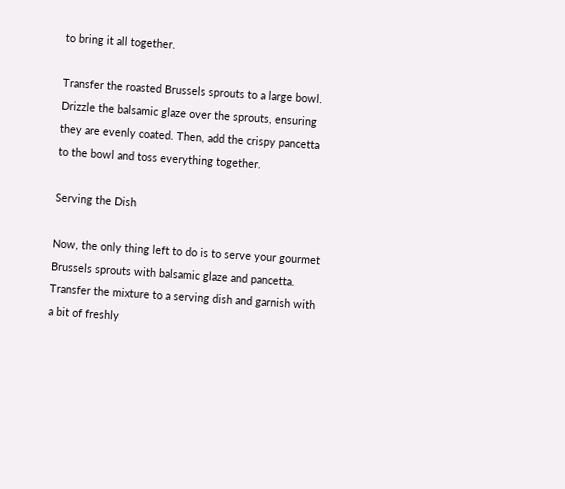to bring it all together.

Transfer the roasted Brussels sprouts to a large bowl. Drizzle the balsamic glaze over the sprouts, ensuring they are evenly coated. Then, add the crispy pancetta to the bowl and toss everything together.

Serving the Dish

Now, the only thing left to do is to serve your gourmet Brussels sprouts with balsamic glaze and pancetta. Transfer the mixture to a serving dish and garnish with a bit of freshly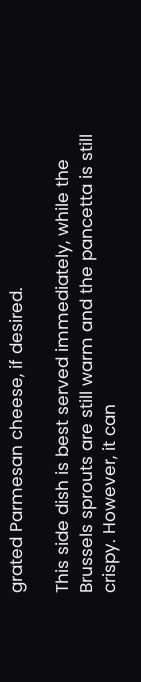grated Parmesan cheese, if desired.

This side dish is best served immediately, while the Brussels sprouts are still warm and the pancetta is still crispy. However, it can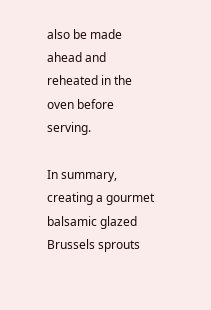also be made ahead and reheated in the oven before serving.

In summary, creating a gourmet balsamic glazed Brussels sprouts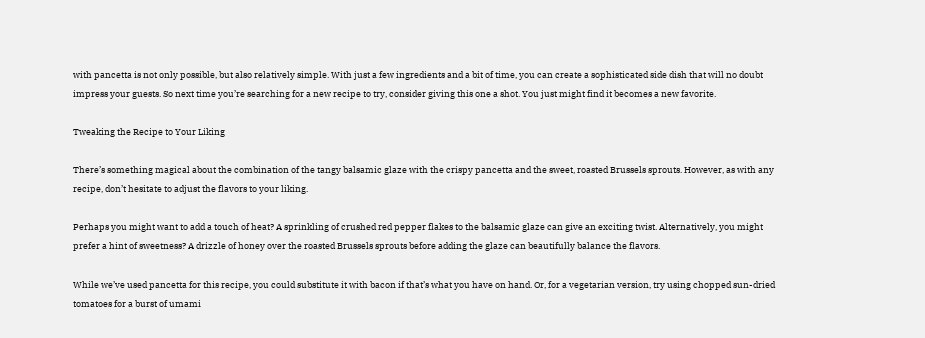with pancetta is not only possible, but also relatively simple. With just a few ingredients and a bit of time, you can create a sophisticated side dish that will no doubt impress your guests. So next time you’re searching for a new recipe to try, consider giving this one a shot. You just might find it becomes a new favorite.

Tweaking the Recipe to Your Liking

There’s something magical about the combination of the tangy balsamic glaze with the crispy pancetta and the sweet, roasted Brussels sprouts. However, as with any recipe, don’t hesitate to adjust the flavors to your liking.

Perhaps you might want to add a touch of heat? A sprinkling of crushed red pepper flakes to the balsamic glaze can give an exciting twist. Alternatively, you might prefer a hint of sweetness? A drizzle of honey over the roasted Brussels sprouts before adding the glaze can beautifully balance the flavors.

While we’ve used pancetta for this recipe, you could substitute it with bacon if that’s what you have on hand. Or, for a vegetarian version, try using chopped sun-dried tomatoes for a burst of umami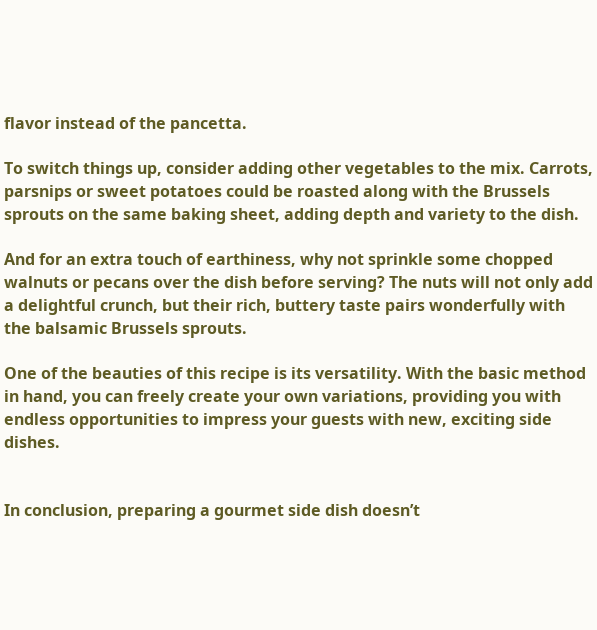flavor instead of the pancetta.

To switch things up, consider adding other vegetables to the mix. Carrots, parsnips or sweet potatoes could be roasted along with the Brussels sprouts on the same baking sheet, adding depth and variety to the dish.

And for an extra touch of earthiness, why not sprinkle some chopped walnuts or pecans over the dish before serving? The nuts will not only add a delightful crunch, but their rich, buttery taste pairs wonderfully with the balsamic Brussels sprouts.

One of the beauties of this recipe is its versatility. With the basic method in hand, you can freely create your own variations, providing you with endless opportunities to impress your guests with new, exciting side dishes.


In conclusion, preparing a gourmet side dish doesn’t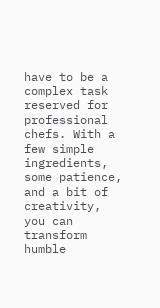have to be a complex task reserved for professional chefs. With a few simple ingredients, some patience, and a bit of creativity, you can transform humble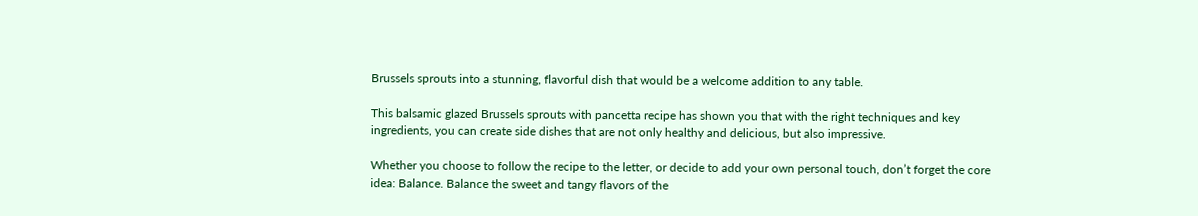Brussels sprouts into a stunning, flavorful dish that would be a welcome addition to any table.

This balsamic glazed Brussels sprouts with pancetta recipe has shown you that with the right techniques and key ingredients, you can create side dishes that are not only healthy and delicious, but also impressive.

Whether you choose to follow the recipe to the letter, or decide to add your own personal touch, don’t forget the core idea: Balance. Balance the sweet and tangy flavors of the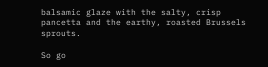balsamic glaze with the salty, crisp pancetta and the earthy, roasted Brussels sprouts.

So go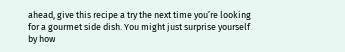ahead, give this recipe a try the next time you’re looking for a gourmet side dish. You might just surprise yourself by how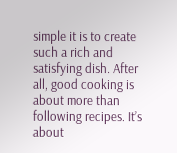simple it is to create such a rich and satisfying dish. After all, good cooking is about more than following recipes. It’s about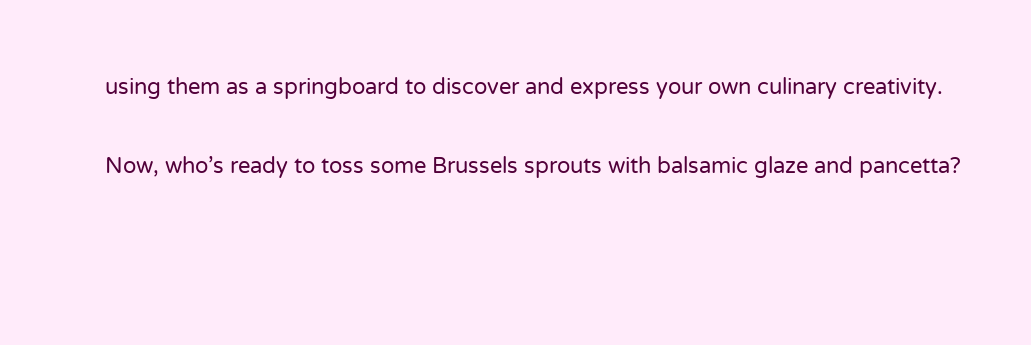using them as a springboard to discover and express your own culinary creativity.

Now, who’s ready to toss some Brussels sprouts with balsamic glaze and pancetta?